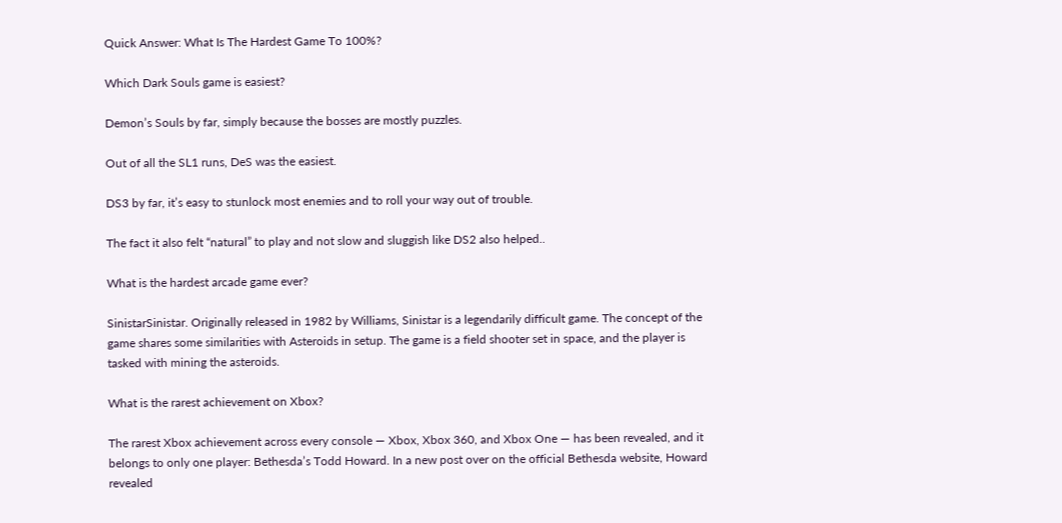Quick Answer: What Is The Hardest Game To 100%?

Which Dark Souls game is easiest?

Demon’s Souls by far, simply because the bosses are mostly puzzles.

Out of all the SL1 runs, DeS was the easiest.

DS3 by far, it’s easy to stunlock most enemies and to roll your way out of trouble.

The fact it also felt “natural” to play and not slow and sluggish like DS2 also helped..

What is the hardest arcade game ever?

SinistarSinistar. Originally released in 1982 by Williams, Sinistar is a legendarily difficult game. The concept of the game shares some similarities with Asteroids in setup. The game is a field shooter set in space, and the player is tasked with mining the asteroids.

What is the rarest achievement on Xbox?

The rarest Xbox achievement across every console — Xbox, Xbox 360, and Xbox One — has been revealed, and it belongs to only one player: Bethesda’s Todd Howard. In a new post over on the official Bethesda website, Howard revealed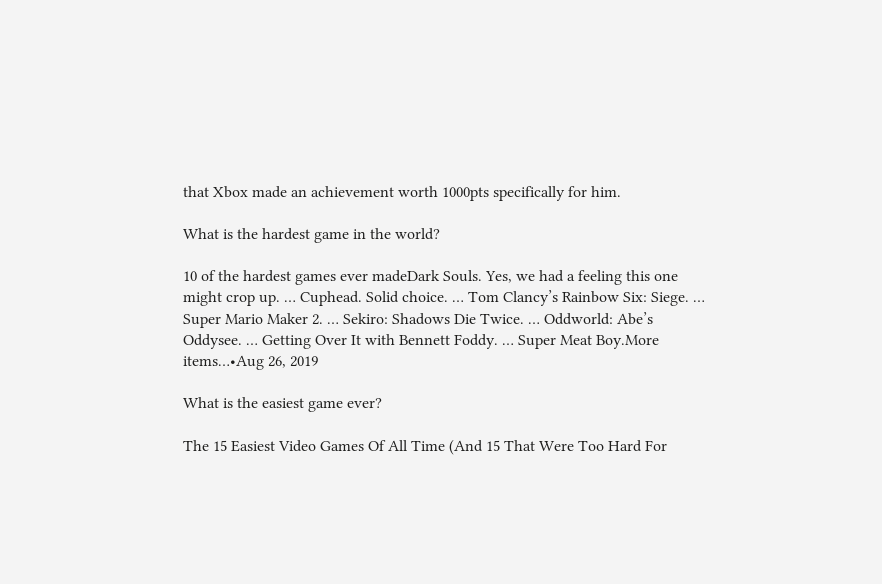that Xbox made an achievement worth 1000pts specifically for him.

What is the hardest game in the world?

10 of the hardest games ever madeDark Souls. Yes, we had a feeling this one might crop up. … Cuphead. Solid choice. … Tom Clancy’s Rainbow Six: Siege. … Super Mario Maker 2. … Sekiro: Shadows Die Twice. … Oddworld: Abe’s Oddysee. … Getting Over It with Bennett Foddy. … Super Meat Boy.More items…•Aug 26, 2019

What is the easiest game ever?

The 15 Easiest Video Games Of All Time (And 15 That Were Too Hard For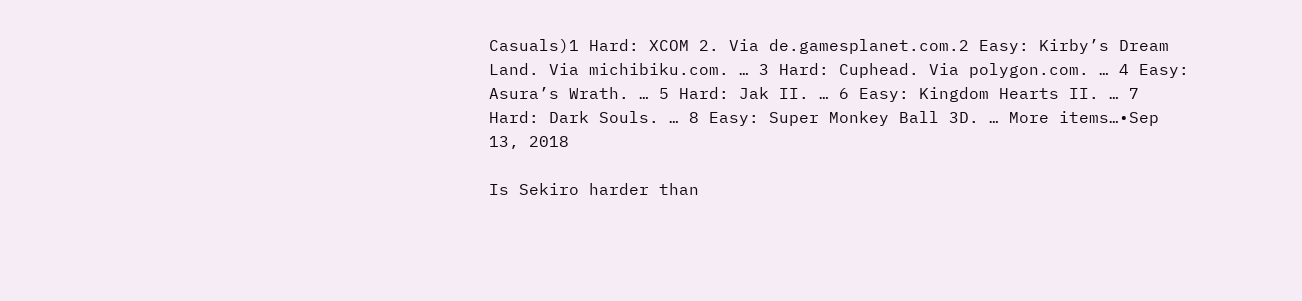Casuals)1 Hard: XCOM 2. Via de.gamesplanet.com.2 Easy: Kirby’s Dream Land. Via michibiku.com. … 3 Hard: Cuphead. Via polygon.com. … 4 Easy: Asura’s Wrath. … 5 Hard: Jak II. … 6 Easy: Kingdom Hearts II. … 7 Hard: Dark Souls. … 8 Easy: Super Monkey Ball 3D. … More items…•Sep 13, 2018

Is Sekiro harder than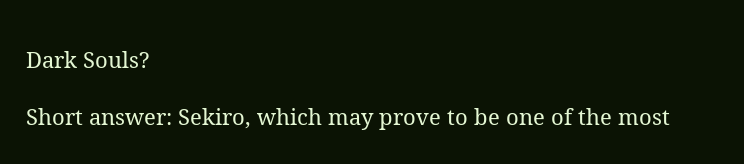Dark Souls?

Short answer: Sekiro, which may prove to be one of the most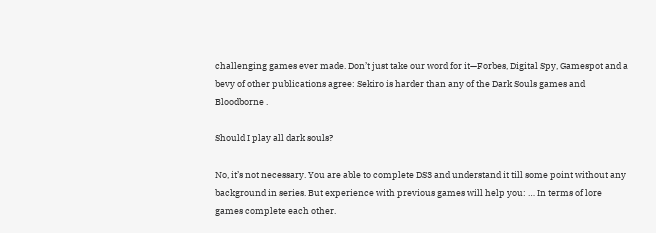challenging games ever made. Don’t just take our word for it—Forbes, Digital Spy, Gamespot and a bevy of other publications agree: Sekiro is harder than any of the Dark Souls games and Bloodborne .

Should I play all dark souls?

No, it’s not necessary. You are able to complete DS3 and understand it till some point without any background in series. But experience with previous games will help you: … In terms of lore games complete each other.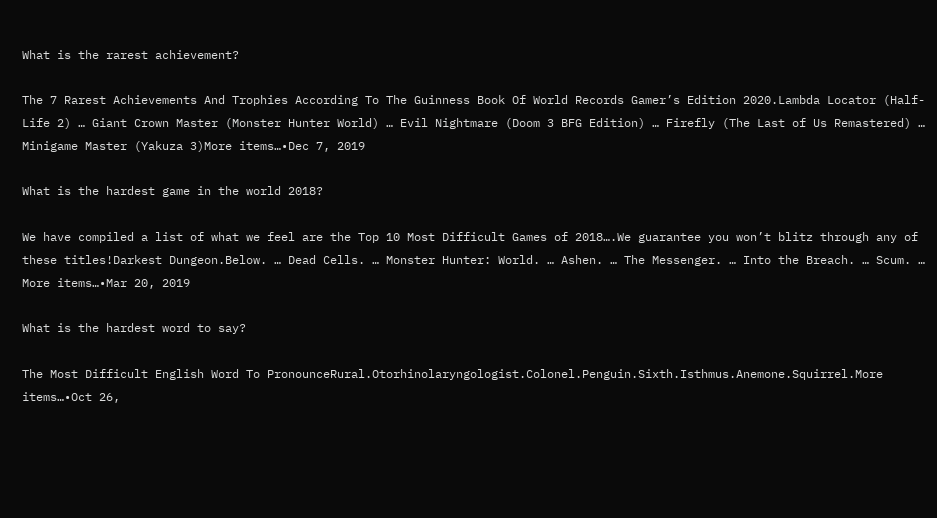What is the rarest achievement?

The 7 Rarest Achievements And Trophies According To The Guinness Book Of World Records Gamer’s Edition 2020.Lambda Locator (Half-Life 2) … Giant Crown Master (Monster Hunter World) … Evil Nightmare (Doom 3 BFG Edition) … Firefly (The Last of Us Remastered) … Minigame Master (Yakuza 3)More items…•Dec 7, 2019

What is the hardest game in the world 2018?

We have compiled a list of what we feel are the Top 10 Most Difficult Games of 2018….We guarantee you won’t blitz through any of these titles!Darkest Dungeon.Below. … Dead Cells. … Monster Hunter: World. … Ashen. … The Messenger. … Into the Breach. … Scum. … More items…•Mar 20, 2019

What is the hardest word to say?

The Most Difficult English Word To PronounceRural.Otorhinolaryngologist.Colonel.Penguin.Sixth.Isthmus.Anemone.Squirrel.More items…•Oct 26,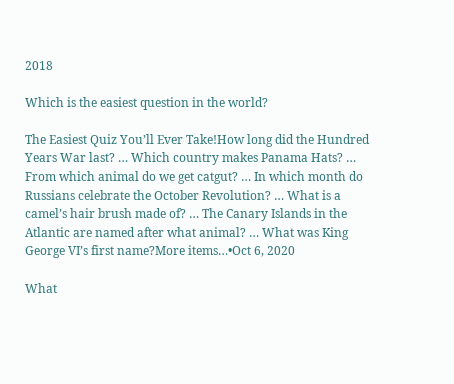2018

Which is the easiest question in the world?

The Easiest Quiz You’ll Ever Take!How long did the Hundred Years War last? … Which country makes Panama Hats? … From which animal do we get catgut? … In which month do Russians celebrate the October Revolution? … What is a camel’s hair brush made of? … The Canary Islands in the Atlantic are named after what animal? … What was King George VI’s first name?More items…•Oct 6, 2020

What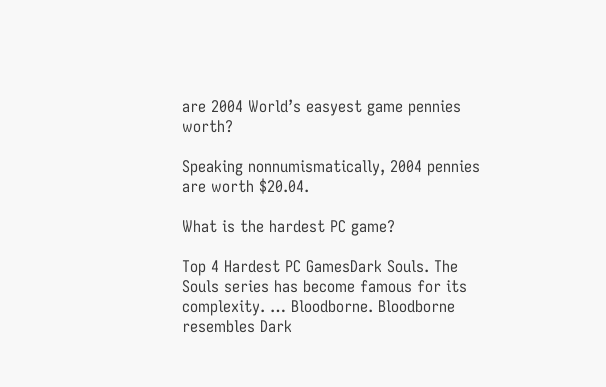are 2004 World’s easyest game pennies worth?

Speaking nonnumismatically, 2004 pennies are worth $20.04.

What is the hardest PC game?

Top 4 Hardest PC GamesDark Souls. The Souls series has become famous for its complexity. … Bloodborne. Bloodborne resembles Dark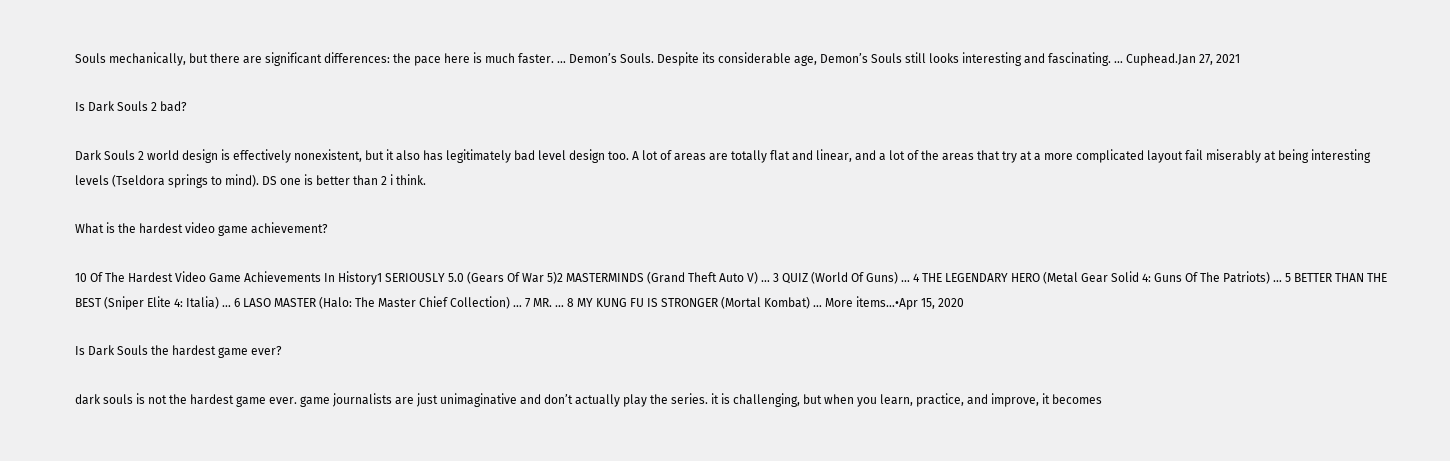Souls mechanically, but there are significant differences: the pace here is much faster. … Demon’s Souls. Despite its considerable age, Demon’s Souls still looks interesting and fascinating. … Cuphead.Jan 27, 2021

Is Dark Souls 2 bad?

Dark Souls 2 world design is effectively nonexistent, but it also has legitimately bad level design too. A lot of areas are totally flat and linear, and a lot of the areas that try at a more complicated layout fail miserably at being interesting levels (Tseldora springs to mind). DS one is better than 2 i think.

What is the hardest video game achievement?

10 Of The Hardest Video Game Achievements In History1 SERIOUSLY 5.0 (Gears Of War 5)2 MASTERMINDS (Grand Theft Auto V) … 3 QUIZ (World Of Guns) … 4 THE LEGENDARY HERO (Metal Gear Solid 4: Guns Of The Patriots) … 5 BETTER THAN THE BEST (Sniper Elite 4: Italia) … 6 LASO MASTER (Halo: The Master Chief Collection) … 7 MR. … 8 MY KUNG FU IS STRONGER (Mortal Kombat) … More items…•Apr 15, 2020

Is Dark Souls the hardest game ever?

dark souls is not the hardest game ever. game journalists are just unimaginative and don’t actually play the series. it is challenging, but when you learn, practice, and improve, it becomes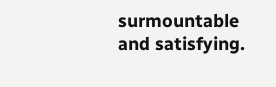surmountable and satisfying.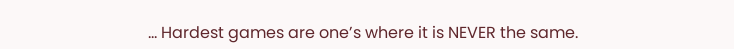… Hardest games are one’s where it is NEVER the same.